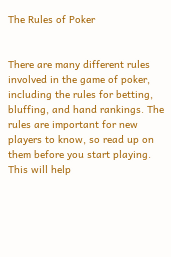The Rules of Poker


There are many different rules involved in the game of poker, including the rules for betting, bluffing, and hand rankings. The rules are important for new players to know, so read up on them before you start playing. This will help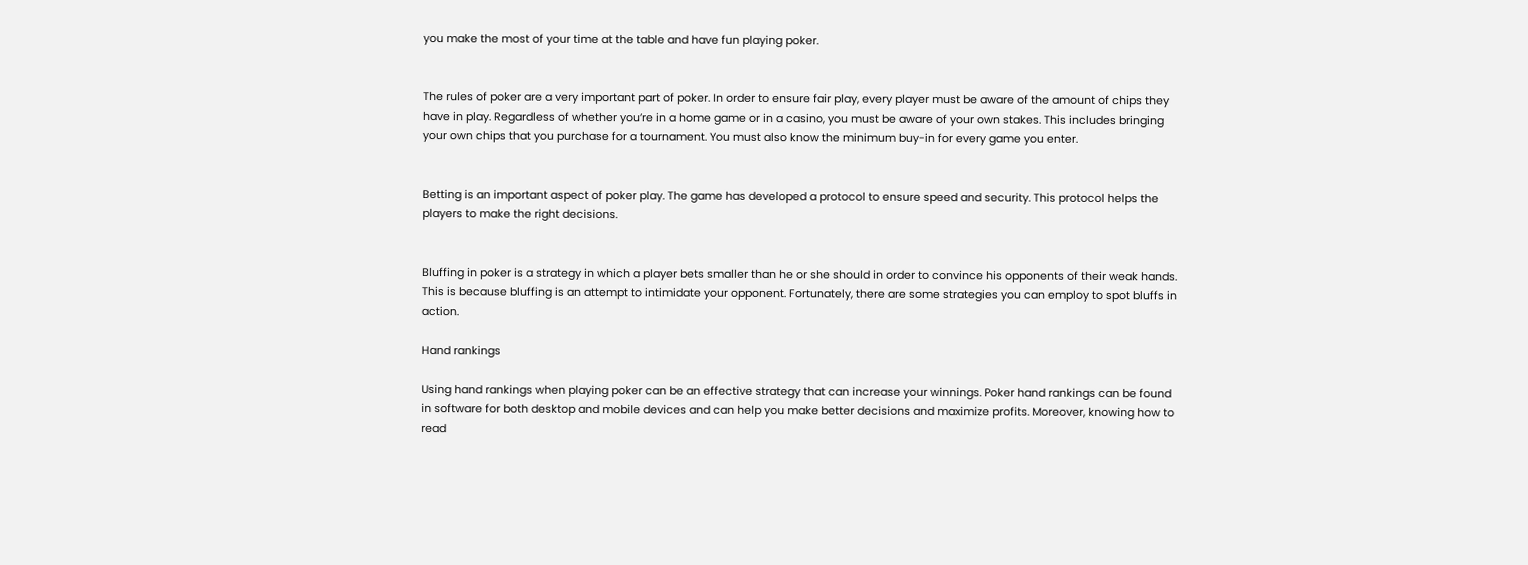you make the most of your time at the table and have fun playing poker.


The rules of poker are a very important part of poker. In order to ensure fair play, every player must be aware of the amount of chips they have in play. Regardless of whether you’re in a home game or in a casino, you must be aware of your own stakes. This includes bringing your own chips that you purchase for a tournament. You must also know the minimum buy-in for every game you enter.


Betting is an important aspect of poker play. The game has developed a protocol to ensure speed and security. This protocol helps the players to make the right decisions.


Bluffing in poker is a strategy in which a player bets smaller than he or she should in order to convince his opponents of their weak hands. This is because bluffing is an attempt to intimidate your opponent. Fortunately, there are some strategies you can employ to spot bluffs in action.

Hand rankings

Using hand rankings when playing poker can be an effective strategy that can increase your winnings. Poker hand rankings can be found in software for both desktop and mobile devices and can help you make better decisions and maximize profits. Moreover, knowing how to read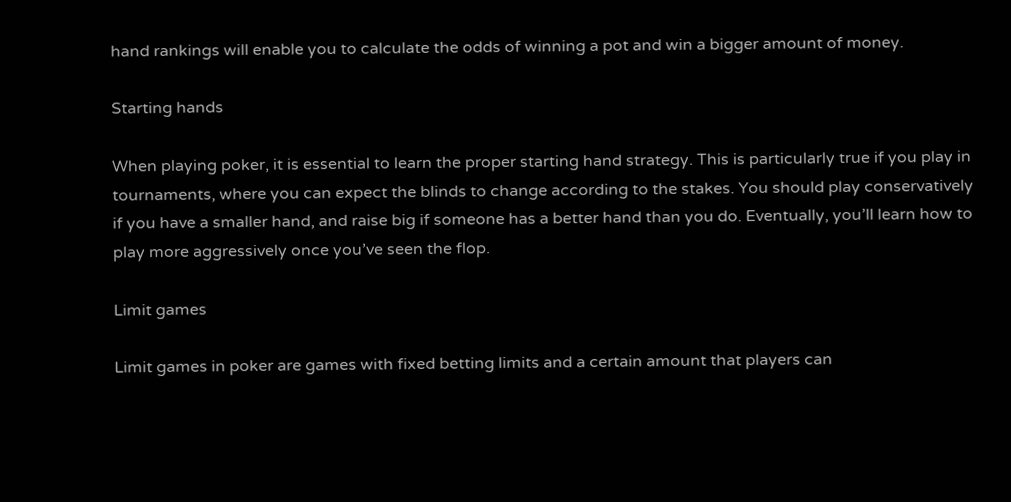hand rankings will enable you to calculate the odds of winning a pot and win a bigger amount of money.

Starting hands

When playing poker, it is essential to learn the proper starting hand strategy. This is particularly true if you play in tournaments, where you can expect the blinds to change according to the stakes. You should play conservatively if you have a smaller hand, and raise big if someone has a better hand than you do. Eventually, you’ll learn how to play more aggressively once you’ve seen the flop.

Limit games

Limit games in poker are games with fixed betting limits and a certain amount that players can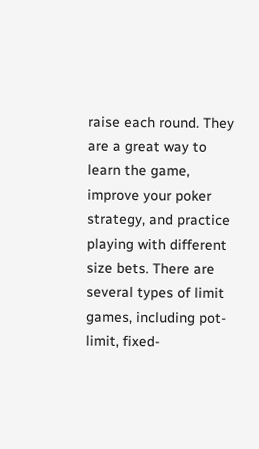raise each round. They are a great way to learn the game, improve your poker strategy, and practice playing with different size bets. There are several types of limit games, including pot-limit, fixed-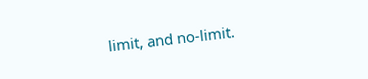limit, and no-limit.